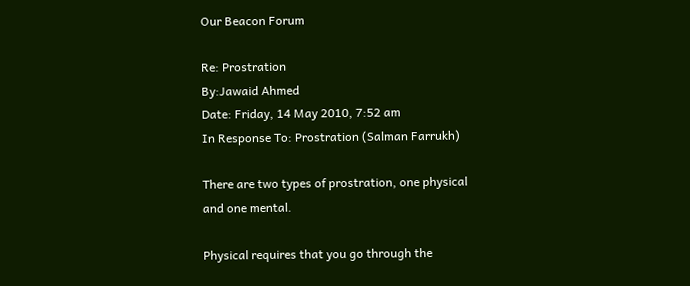Our Beacon Forum

Re: Prostration
By:Jawaid Ahmed
Date: Friday, 14 May 2010, 7:52 am
In Response To: Prostration (Salman Farrukh)

There are two types of prostration, one physical and one mental.

Physical requires that you go through the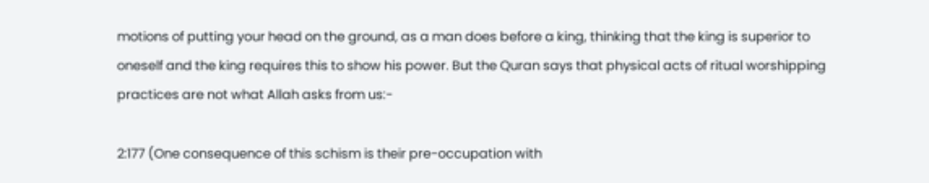motions of putting your head on the ground, as a man does before a king, thinking that the king is superior to oneself and the king requires this to show his power. But the Quran says that physical acts of ritual worshipping practices are not what Allah asks from us:-

2:177 (One consequence of this schism is their pre-occupation with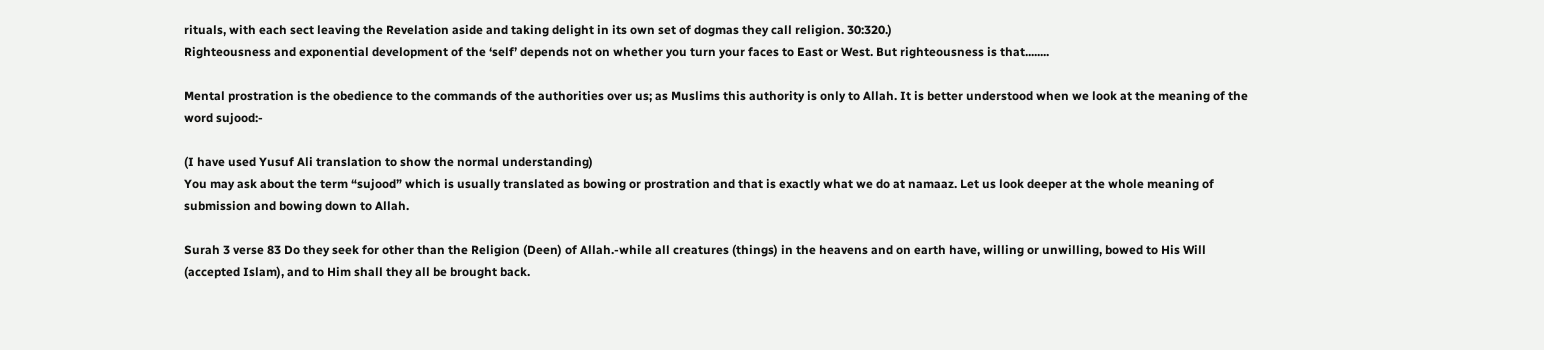rituals, with each sect leaving the Revelation aside and taking delight in its own set of dogmas they call religion. 30:320.)
Righteousness and exponential development of the ‘self’ depends not on whether you turn your faces to East or West. But righteousness is that........

Mental prostration is the obedience to the commands of the authorities over us; as Muslims this authority is only to Allah. It is better understood when we look at the meaning of the word sujood:-

(I have used Yusuf Ali translation to show the normal understanding)
You may ask about the term “sujood” which is usually translated as bowing or prostration and that is exactly what we do at namaaz. Let us look deeper at the whole meaning of submission and bowing down to Allah.

Surah 3 verse 83 Do they seek for other than the Religion (Deen) of Allah.-while all creatures (things) in the heavens and on earth have, willing or unwilling, bowed to His Will (accepted Islam), and to Him shall they all be brought back.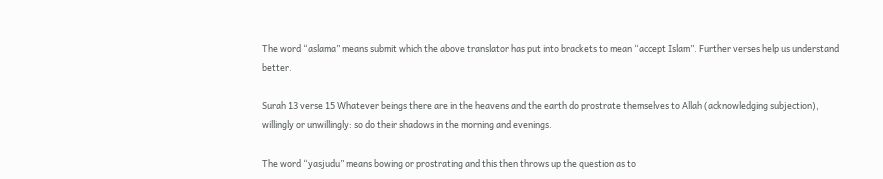The word “aslama” means submit which the above translator has put into brackets to mean “accept Islam”. Further verses help us understand better.

Surah 13 verse 15 Whatever beings there are in the heavens and the earth do prostrate themselves to Allah (acknowledging subjection), willingly or unwillingly: so do their shadows in the morning and evenings.

The word “yasjudu” means bowing or prostrating and this then throws up the question as to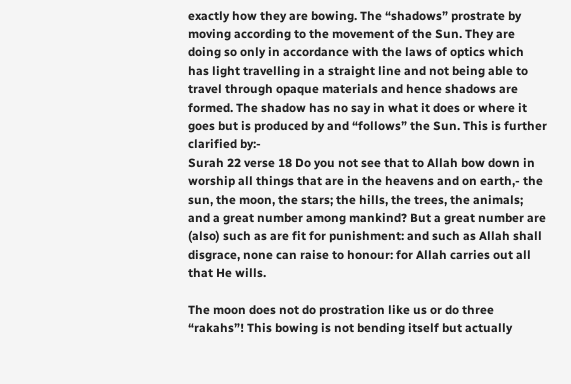exactly how they are bowing. The “shadows” prostrate by moving according to the movement of the Sun. They are doing so only in accordance with the laws of optics which has light travelling in a straight line and not being able to travel through opaque materials and hence shadows are formed. The shadow has no say in what it does or where it goes but is produced by and “follows” the Sun. This is further clarified by:-
Surah 22 verse 18 Do you not see that to Allah bow down in worship all things that are in the heavens and on earth,- the sun, the moon, the stars; the hills, the trees, the animals; and a great number among mankind? But a great number are (also) such as are fit for punishment: and such as Allah shall disgrace, none can raise to honour: for Allah carries out all that He wills.

The moon does not do prostration like us or do three “rakahs”! This bowing is not bending itself but actually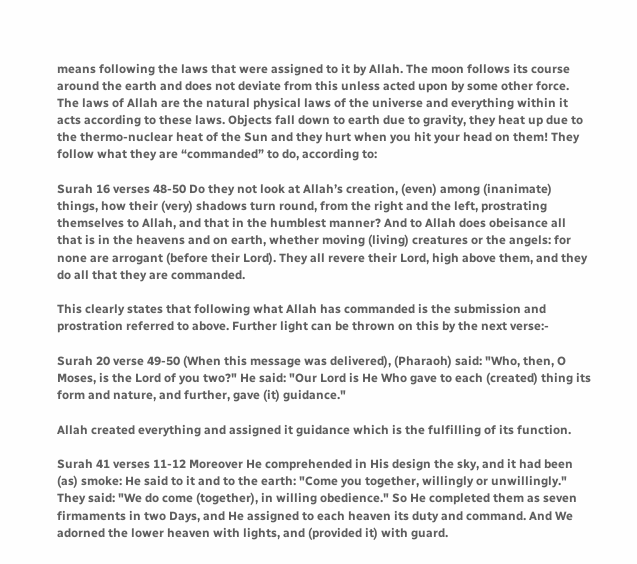means following the laws that were assigned to it by Allah. The moon follows its course around the earth and does not deviate from this unless acted upon by some other force. The laws of Allah are the natural physical laws of the universe and everything within it acts according to these laws. Objects fall down to earth due to gravity, they heat up due to the thermo-nuclear heat of the Sun and they hurt when you hit your head on them! They follow what they are “commanded” to do, according to:

Surah 16 verses 48-50 Do they not look at Allah’s creation, (even) among (inanimate) things, how their (very) shadows turn round, from the right and the left, prostrating themselves to Allah, and that in the humblest manner? And to Allah does obeisance all that is in the heavens and on earth, whether moving (living) creatures or the angels: for none are arrogant (before their Lord). They all revere their Lord, high above them, and they do all that they are commanded.

This clearly states that following what Allah has commanded is the submission and prostration referred to above. Further light can be thrown on this by the next verse:-

Surah 20 verse 49-50 (When this message was delivered), (Pharaoh) said: "Who, then, O Moses, is the Lord of you two?" He said: "Our Lord is He Who gave to each (created) thing its form and nature, and further, gave (it) guidance."

Allah created everything and assigned it guidance which is the fulfilling of its function.

Surah 41 verses 11-12 Moreover He comprehended in His design the sky, and it had been (as) smoke: He said to it and to the earth: "Come you together, willingly or unwillingly." They said: "We do come (together), in willing obedience." So He completed them as seven firmaments in two Days, and He assigned to each heaven its duty and command. And We adorned the lower heaven with lights, and (provided it) with guard.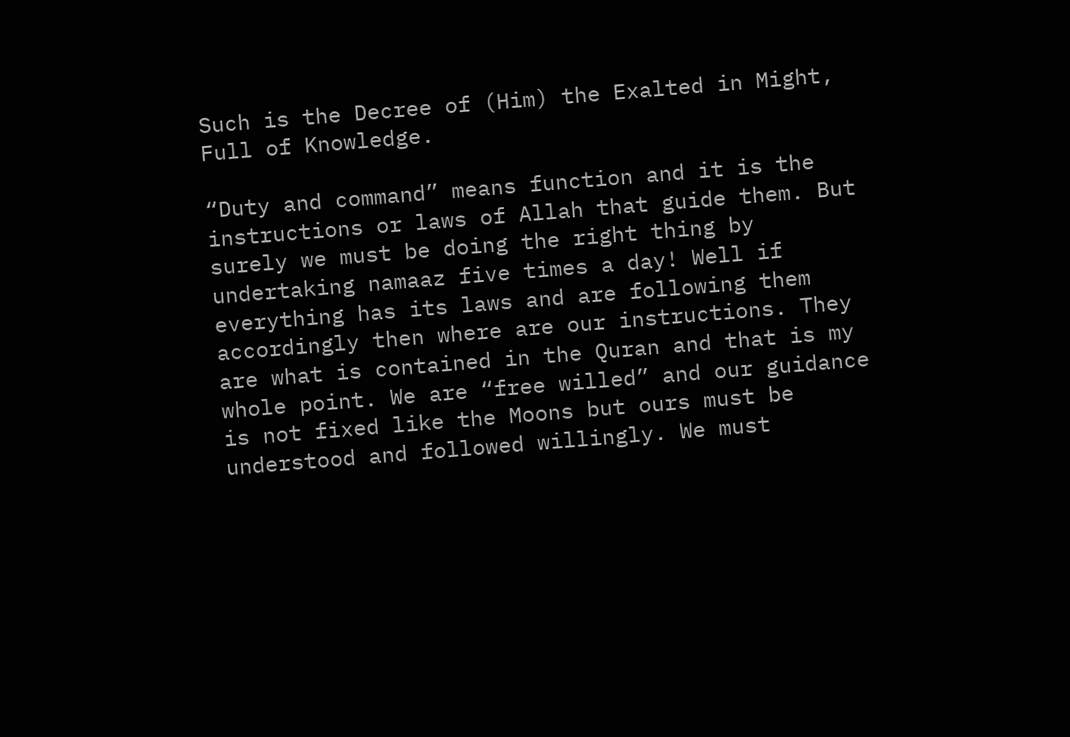Such is the Decree of (Him) the Exalted in Might, Full of Knowledge.

“Duty and command” means function and it is the instructions or laws of Allah that guide them. But surely we must be doing the right thing by undertaking namaaz five times a day! Well if everything has its laws and are following them accordingly then where are our instructions. They are what is contained in the Quran and that is my whole point. We are “free willed” and our guidance is not fixed like the Moons but ours must be understood and followed willingly. We must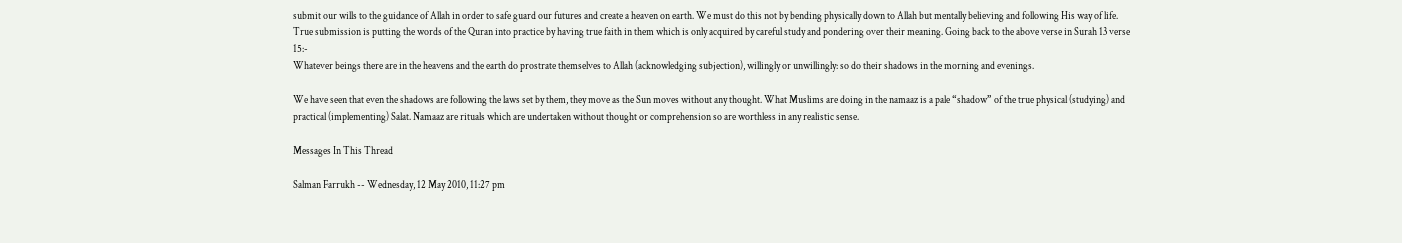submit our wills to the guidance of Allah in order to safe guard our futures and create a heaven on earth. We must do this not by bending physically down to Allah but mentally believing and following His way of life. True submission is putting the words of the Quran into practice by having true faith in them which is only acquired by careful study and pondering over their meaning. Going back to the above verse in Surah 13 verse 15:-
Whatever beings there are in the heavens and the earth do prostrate themselves to Allah (acknowledging subjection), willingly or unwillingly: so do their shadows in the morning and evenings.

We have seen that even the shadows are following the laws set by them, they move as the Sun moves without any thought. What Muslims are doing in the namaaz is a pale “shadow” of the true physical (studying) and practical (implementing) Salat. Namaaz are rituals which are undertaken without thought or comprehension so are worthless in any realistic sense.

Messages In This Thread

Salman Farrukh -- Wednesday, 12 May 2010, 11:27 pm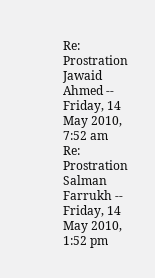Re: Prostration
Jawaid Ahmed -- Friday, 14 May 2010, 7:52 am
Re: Prostration
Salman Farrukh -- Friday, 14 May 2010, 1:52 pm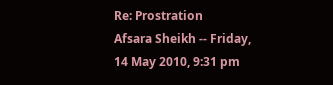Re: Prostration
Afsara Sheikh -- Friday, 14 May 2010, 9:31 pm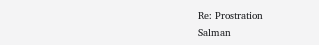Re: Prostration
Salman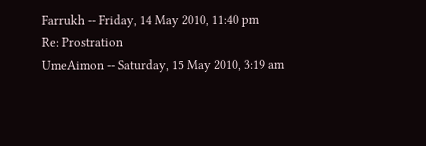Farrukh -- Friday, 14 May 2010, 11:40 pm
Re: Prostration
UmeAimon -- Saturday, 15 May 2010, 3:19 am